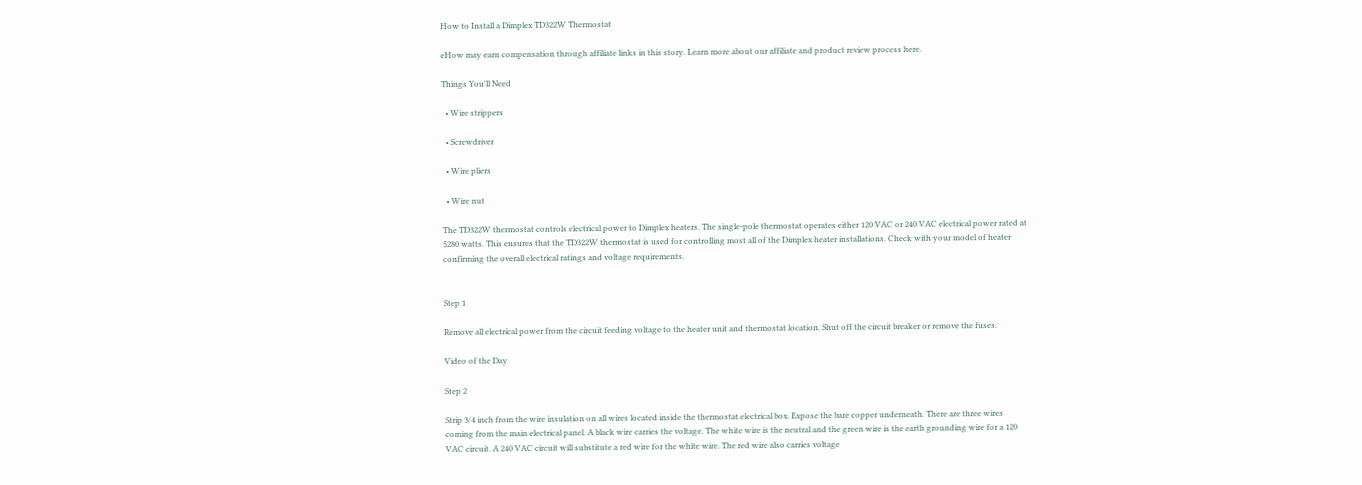How to Install a Dimplex TD322W Thermostat

eHow may earn compensation through affiliate links in this story. Learn more about our affiliate and product review process here.

Things You'll Need

  • Wire strippers

  • Screwdriver

  • Wire pliers

  • Wire nut

The TD322W thermostat controls electrical power to Dimplex heaters. The single-pole thermostat operates either 120 VAC or 240 VAC electrical power rated at 5280 watts. This ensures that the TD322W thermostat is used for controlling most all of the Dimplex heater installations. Check with your model of heater confirming the overall electrical ratings and voltage requirements.


Step 1

Remove all electrical power from the circuit feeding voltage to the heater unit and thermostat location. Shut off the circuit breaker or remove the fuses.

Video of the Day

Step 2

Strip 3/4 inch from the wire insulation on all wires located inside the thermostat electrical box. Expose the bare copper underneath. There are three wires coming from the main electrical panel. A black wire carries the voltage. The white wire is the neutral and the green wire is the earth grounding wire for a 120 VAC circuit. A 240 VAC circuit will substitute a red wire for the white wire. The red wire also carries voltage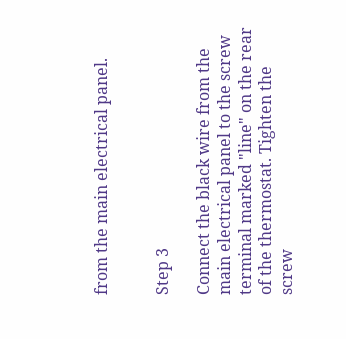from the main electrical panel.


Step 3

Connect the black wire from the main electrical panel to the screw terminal marked "line" on the rear of the thermostat. Tighten the screw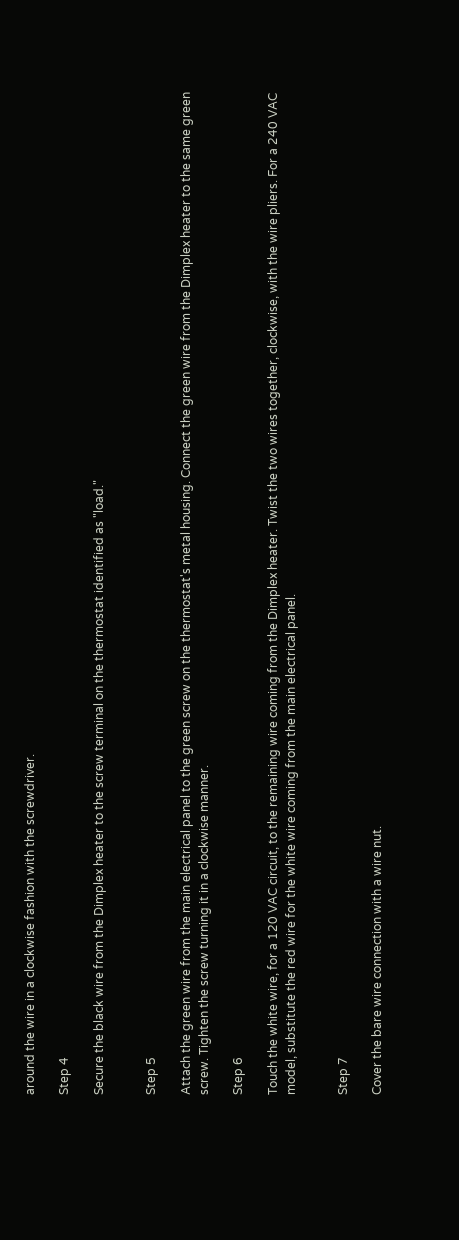around the wire in a clockwise fashion with the screwdriver.

Step 4

Secure the black wire from the Dimplex heater to the screw terminal on the thermostat identified as "load."


Step 5

Attach the green wire from the main electrical panel to the green screw on the thermostat's metal housing. Connect the green wire from the Dimplex heater to the same green screw. Tighten the screw turning it in a clockwise manner.

Step 6

Touch the white wire, for a 120 VAC circuit, to the remaining wire coming from the Dimplex heater. Twist the two wires together, clockwise, with the wire pliers. For a 240 VAC model, substitute the red wire for the white wire coming from the main electrical panel.


Step 7

Cover the bare wire connection with a wire nut.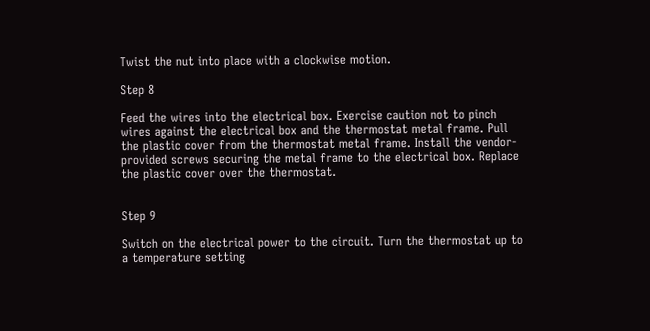Twist the nut into place with a clockwise motion.

Step 8

Feed the wires into the electrical box. Exercise caution not to pinch wires against the electrical box and the thermostat metal frame. Pull the plastic cover from the thermostat metal frame. Install the vendor-provided screws securing the metal frame to the electrical box. Replace the plastic cover over the thermostat.


Step 9

Switch on the electrical power to the circuit. Turn the thermostat up to a temperature setting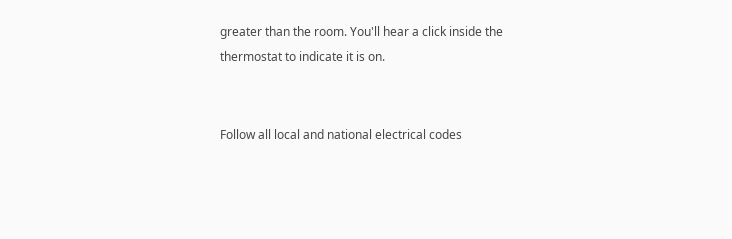greater than the room. You'll hear a click inside the thermostat to indicate it is on.


Follow all local and national electrical codes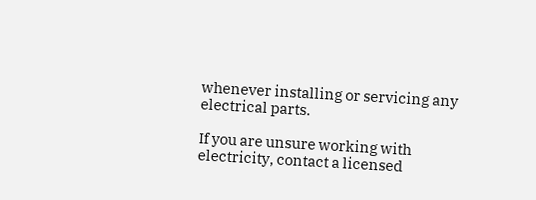whenever installing or servicing any electrical parts.

If you are unsure working with electricity, contact a licensed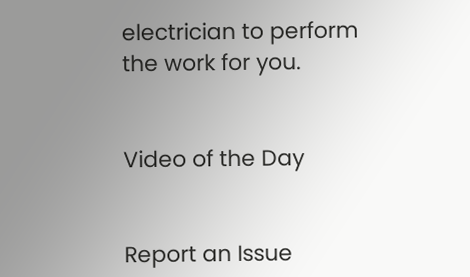electrician to perform the work for you.


Video of the Day


Report an Issue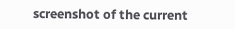screenshot of the current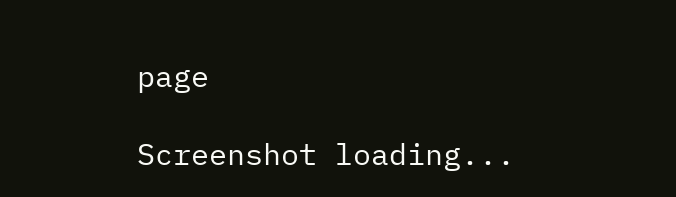page

Screenshot loading...